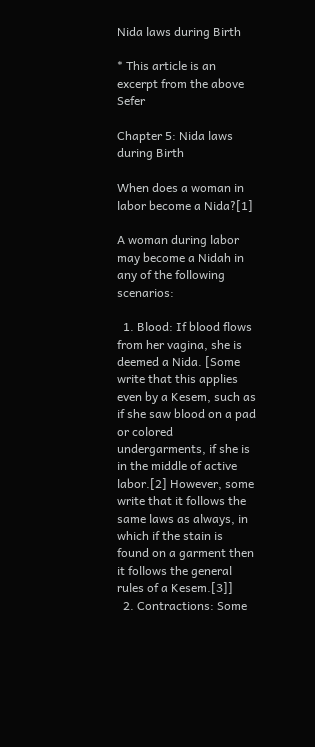Nida laws during Birth

* This article is an excerpt from the above Sefer

Chapter 5: Nida laws during Birth

When does a woman in labor become a Nida?[1]

A woman during labor may become a Nidah in any of the following scenarios:

  1. Blood: If blood flows from her vagina, she is deemed a Nida. [Some write that this applies even by a Kesem, such as if she saw blood on a pad or colored undergarments, if she is in the middle of active labor.[2] However, some write that it follows the same laws as always, in which if the stain is found on a garment then it follows the general rules of a Kesem.[3]]
  2. Contractions: Some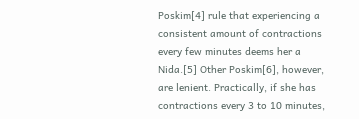Poskim[4] rule that experiencing a consistent amount of contractions every few minutes deems her a Nida.[5] Other Poskim[6], however, are lenient. Practically, if she has contractions every 3 to 10 minutes,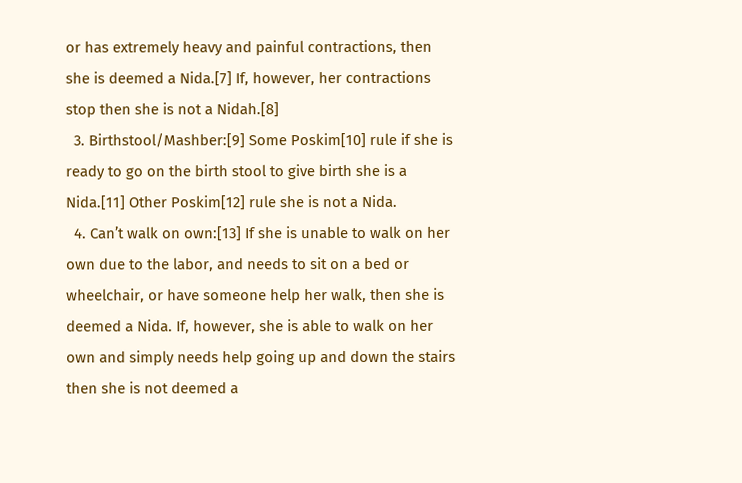or has extremely heavy and painful contractions, then she is deemed a Nida.[7] If, however, her contractions stop then she is not a Nidah.[8]
  3. Birthstool/Mashber:[9] Some Poskim[10] rule if she is ready to go on the birth stool to give birth she is a Nida.[11] Other Poskim[12] rule she is not a Nida.
  4. Can’t walk on own:[13] If she is unable to walk on her own due to the labor, and needs to sit on a bed or wheelchair, or have someone help her walk, then she is deemed a Nida. If, however, she is able to walk on her own and simply needs help going up and down the stairs then she is not deemed a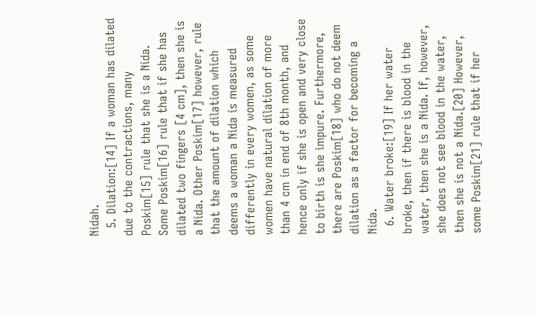Nidah.
  5. Dilation:[14] If a woman has dilated due to the contractions, many Poskim[15] rule that she is a Nida. Some Poskim[16] rule that if she has dilated two fingers [4 cm], then she is a Nida. Other Poskim[17] however, rule that the amount of dilation which deems a woman a Nida is measured differently in every women, as some women have natural dilation of more than 4 cm in end of 8th month, and hence only if she is open and very close to birth is she impure. Furthermore, there are Poskim[18] who do not deem dilation as a factor for becoming a Nida.
  6. Water broke:[19] If her water broke, then if there is blood in the water, then she is a Nida. If, however, she does not see blood in the water, then she is not a Nida.[20] However, some Poskim[21] rule that if her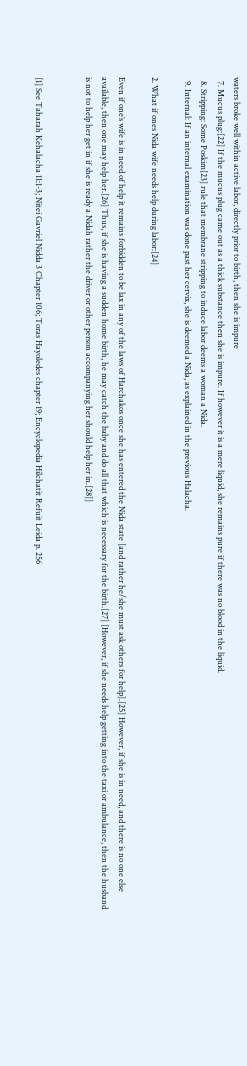waters broke well within active labor, directly prior to birth, then she is impure
  7. Mucus plug:[22] If the mucus plug came out as a thick substance then she is impure. If however it is a mere liquid, she remains pure if there was no blood in the liquid.
  8. Stripping: Some Poskim[23] rule that membrane stripping to induce labor deems a woman a Nida.
  9. Internal: If an internal examination was done past her cervix, she is deemed a Nida, as explained in the previous Halacha.

2. What if ones Nida wife needs help during labor:[24]

Even if one’s wife is in need of help it remains forbidden to be lax in any of the laws of Harchakos once she has entered the Nida state [and rather he/she must ask others for help].[25] However, if she is in need, and there is no one else available, then one may help her.[26] Thus, if she is having a sudden home birth, he may catch the baby and do all that which is necessary for the birth.[27] [However, if she needs help getting into the taxi or ambulance, then the husband is not to help her get in if she is ready a Nidah rather the driver or other person accompanying her should help her in.[28]]


[1] See Taharah Kehalacha 11:1-3; Nitei Gavriel Nidda 3 Chapter 106; Toras Hayoledes chapter 19; Encyclopedia Hilchatit Refuit Leida p. 256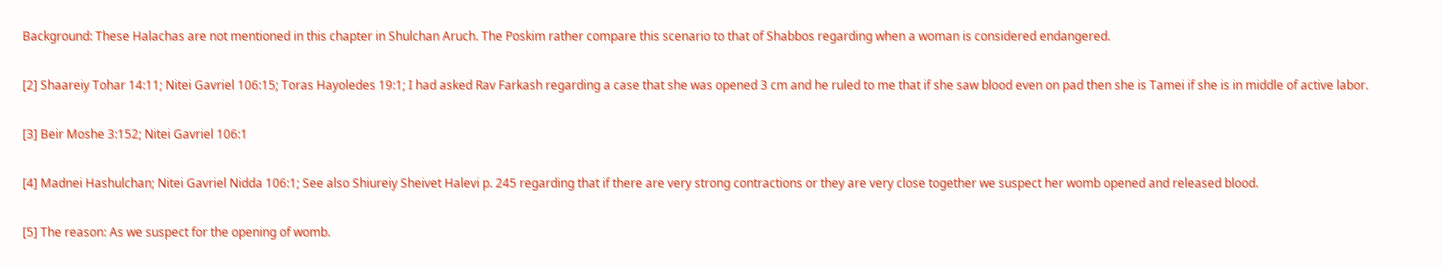Background: These Halachas are not mentioned in this chapter in Shulchan Aruch. The Poskim rather compare this scenario to that of Shabbos regarding when a woman is considered endangered.

[2] Shaareiy Tohar 14:11; Nitei Gavriel 106:15; Toras Hayoledes 19:1; I had asked Rav Farkash regarding a case that she was opened 3 cm and he ruled to me that if she saw blood even on pad then she is Tamei if she is in middle of active labor.

[3] Beir Moshe 3:152; Nitei Gavriel 106:1

[4] Madnei Hashulchan; Nitei Gavriel Nidda 106:1; See also Shiureiy Sheivet Halevi p. 245 regarding that if there are very strong contractions or they are very close together we suspect her womb opened and released blood.

[5] The reason: As we suspect for the opening of womb.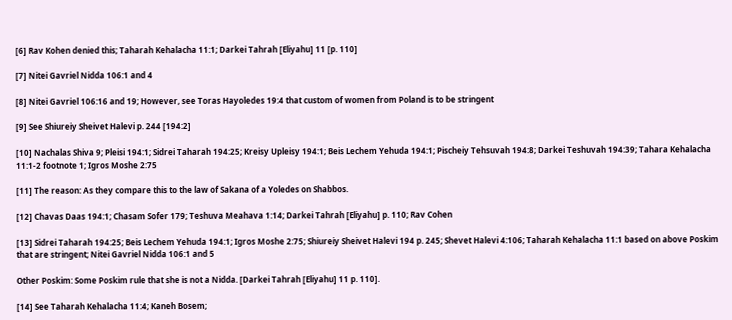[6] Rav Kohen denied this; Taharah Kehalacha 11:1; Darkei Tahrah [Eliyahu] 11 [p. 110]

[7] Nitei Gavriel Nidda 106:1 and 4

[8] Nitei Gavriel 106:16 and 19; However, see Toras Hayoledes 19:4 that custom of women from Poland is to be stringent

[9] See Shiureiy Sheivet Halevi p. 244 [194:2]

[10] Nachalas Shiva 9; Pleisi 194:1; Sidrei Taharah 194:25; Kreisy Upleisy 194:1; Beis Lechem Yehuda 194:1; Pischeiy Tehsuvah 194:8; Darkei Teshuvah 194:39; Tahara Kehalacha 11:1-2 footnote 1; Igros Moshe 2:75

[11] The reason: As they compare this to the law of Sakana of a Yoledes on Shabbos.

[12] Chavas Daas 194:1; Chasam Sofer 179; Teshuva Meahava 1:14; Darkei Tahrah [Eliyahu] p. 110; Rav Cohen

[13] Sidrei Taharah 194:25; Beis Lechem Yehuda 194:1; Igros Moshe 2:75; Shiureiy Sheivet Halevi 194 p. 245; Shevet Halevi 4:106; Taharah Kehalacha 11:1 based on above Poskim that are stringent; Nitei Gavriel Nidda 106:1 and 5

Other Poskim: Some Poskim rule that she is not a Nidda. [Darkei Tahrah [Eliyahu] 11 p. 110].

[14] See Taharah Kehalacha 11:4; Kaneh Bosem;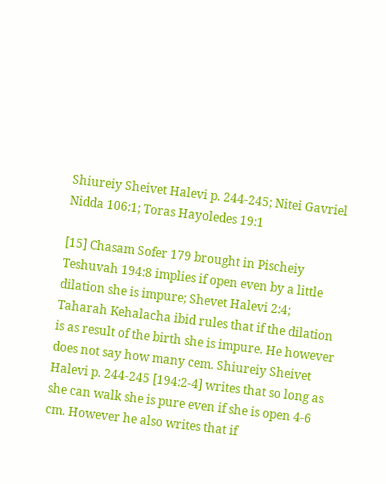Shiureiy Sheivet Halevi p. 244-245; Nitei Gavriel Nidda 106:1; Toras Hayoledes 19:1

[15] Chasam Sofer 179 brought in Pischeiy Teshuvah 194:8 implies if open even by a little dilation she is impure; Shevet Halevi 2:4; Taharah Kehalacha ibid rules that if the dilation is as result of the birth she is impure. He however does not say how many cem. Shiureiy Sheivet Halevi p. 244-245 [194:2-4] writes that so long as she can walk she is pure even if she is open 4-6 cm. However he also writes that if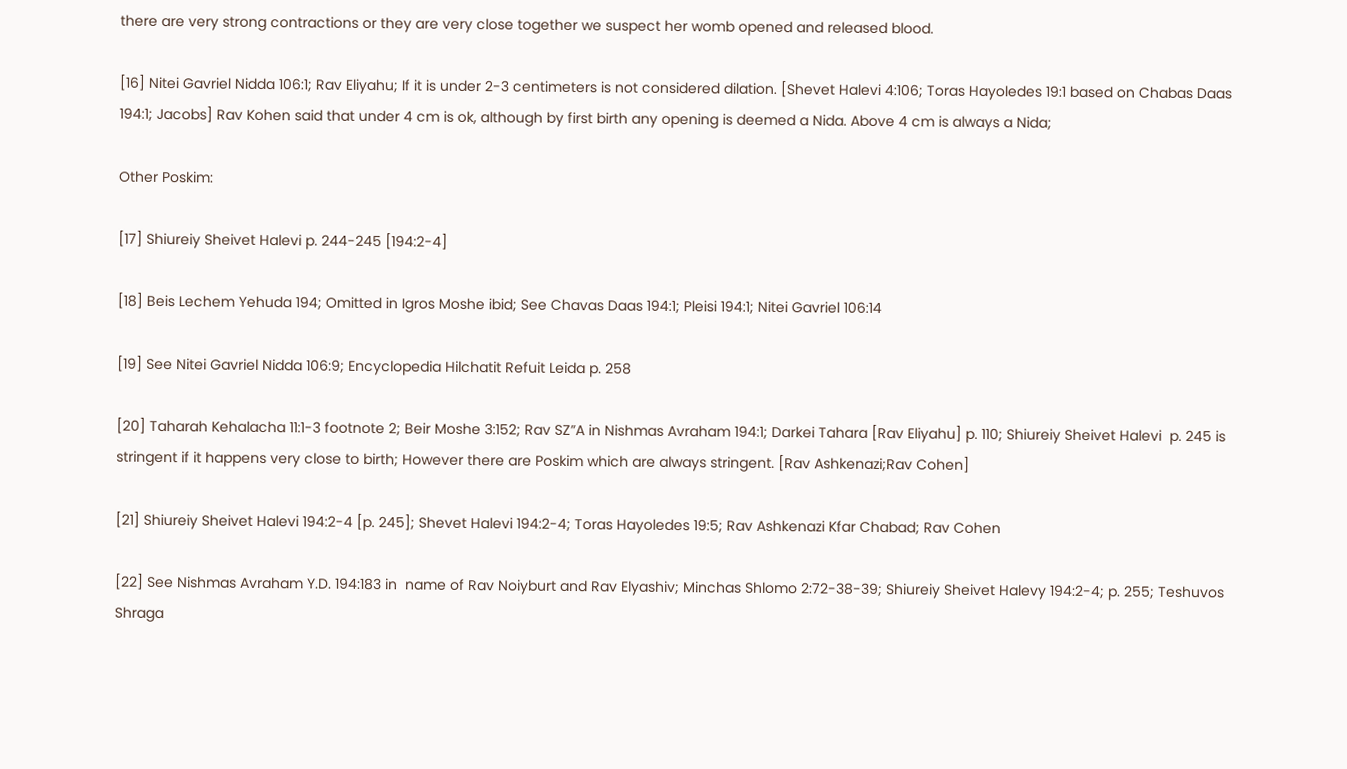there are very strong contractions or they are very close together we suspect her womb opened and released blood.

[16] Nitei Gavriel Nidda 106:1; Rav Eliyahu; If it is under 2-3 centimeters is not considered dilation. [Shevet Halevi 4:106; Toras Hayoledes 19:1 based on Chabas Daas 194:1; Jacobs] Rav Kohen said that under 4 cm is ok, although by first birth any opening is deemed a Nida. Above 4 cm is always a Nida;

Other Poskim:

[17] Shiureiy Sheivet Halevi p. 244-245 [194:2-4]

[18] Beis Lechem Yehuda 194; Omitted in Igros Moshe ibid; See Chavas Daas 194:1; Pleisi 194:1; Nitei Gavriel 106:14

[19] See Nitei Gavriel Nidda 106:9; Encyclopedia Hilchatit Refuit Leida p. 258

[20] Taharah Kehalacha 11:1-3 footnote 2; Beir Moshe 3:152; Rav SZ”A in Nishmas Avraham 194:1; Darkei Tahara [Rav Eliyahu] p. 110; Shiureiy Sheivet Halevi  p. 245 is stringent if it happens very close to birth; However there are Poskim which are always stringent. [Rav Ashkenazi;Rav Cohen]

[21] Shiureiy Sheivet Halevi 194:2-4 [p. 245]; Shevet Halevi 194:2-4; Toras Hayoledes 19:5; Rav Ashkenazi Kfar Chabad; Rav Cohen

[22] See Nishmas Avraham Y.D. 194:183 in  name of Rav Noiyburt and Rav Elyashiv; Minchas Shlomo 2:72-38-39; Shiureiy Sheivet Halevy 194:2-4; p. 255; Teshuvos Shraga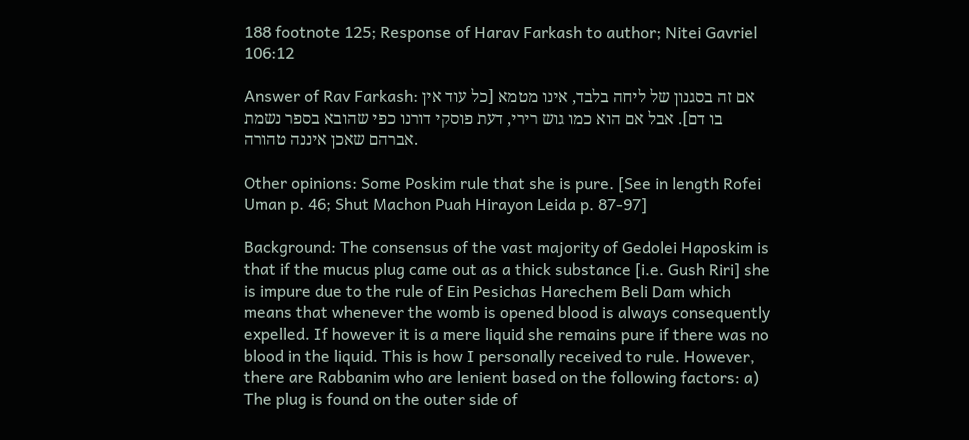188 footnote 125; Response of Harav Farkash to author; Nitei Gavriel 106:12

Answer of Rav Farkash: אם זה בסגנון של ליחה בלבד, אינו מטמא [כל עוד אין בו דם]. אבל אם הוא כמו גוש רירי, דעת פוסקי דורנו כפי שהובא בספר נשמת אברהם שאכן איננה טהורה.

Other opinions: Some Poskim rule that she is pure. [See in length Rofei Uman p. 46; Shut Machon Puah Hirayon Leida p. 87-97]

Background: The consensus of the vast majority of Gedolei Haposkim is that if the mucus plug came out as a thick substance [i.e. Gush Riri] she is impure due to the rule of Ein Pesichas Harechem Beli Dam which means that whenever the womb is opened blood is always consequently expelled. If however it is a mere liquid she remains pure if there was no blood in the liquid. This is how I personally received to rule. However, there are Rabbanim who are lenient based on the following factors: a) The plug is found on the outer side of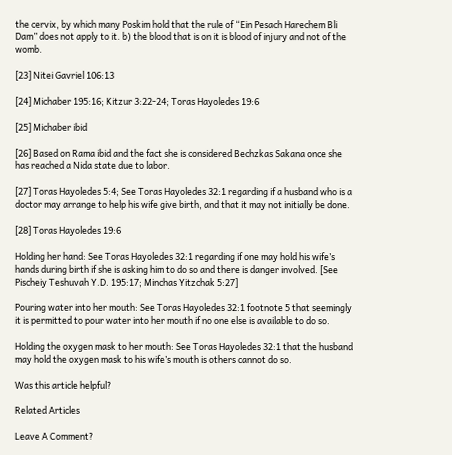the cervix, by which many Poskim hold that the rule of “Ein Pesach Harechem Bli Dam” does not apply to it. b) the blood that is on it is blood of injury and not of the womb.

[23] Nitei Gavriel 106:13

[24] Michaber 195:16; Kitzur 3:22-24; Toras Hayoledes 19:6

[25] Michaber ibid

[26] Based on Rama ibid and the fact she is considered Bechzkas Sakana once she has reached a Nida state due to labor.

[27] Toras Hayoledes 5:4; See Toras Hayoledes 32:1 regarding if a husband who is a doctor may arrange to help his wife give birth, and that it may not initially be done.

[28] Toras Hayoledes 19:6

Holding her hand: See Toras Hayoledes 32:1 regarding if one may hold his wife’s hands during birth if she is asking him to do so and there is danger involved. [See Pischeiy Teshuvah Y.D. 195:17; Minchas Yitzchak 5:27]

Pouring water into her mouth: See Toras Hayoledes 32:1 footnote 5 that seemingly it is permitted to pour water into her mouth if no one else is available to do so.

Holding the oxygen mask to her mouth: See Toras Hayoledes 32:1 that the husband may hold the oxygen mask to his wife’s mouth is others cannot do so.

Was this article helpful?

Related Articles

Leave A Comment?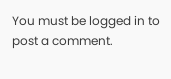You must be logged in to post a comment.